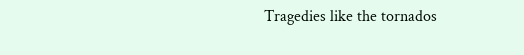Tragedies like the tornados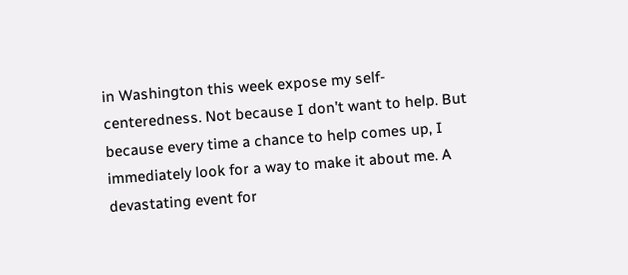in Washington this week expose my self-centeredness. Not because I don’t want to help. But because every time a chance to help comes up, I immediately look for a way to make it about me. A devastating event for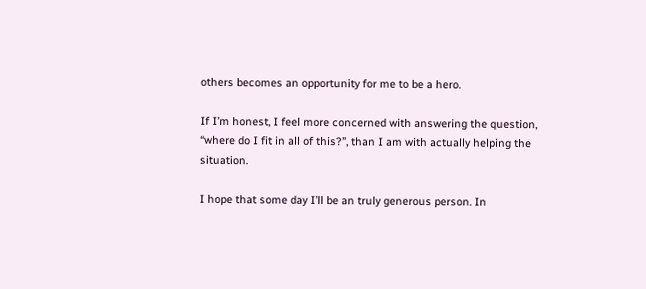others becomes an opportunity for me to be a hero.

If I’m honest, I feel more concerned with answering the question, “where do I fit in all of this?”, than I am with actually helping the situation.

I hope that some day I’ll be an truly generous person. In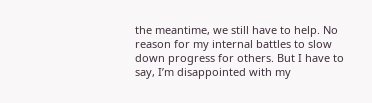the meantime, we still have to help. No reason for my internal battles to slow down progress for others. But I have to say, I’m disappointed with my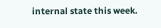internal state this week.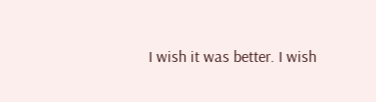I wish it was better. I wish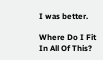I was better.

Where Do I Fit In All Of This?